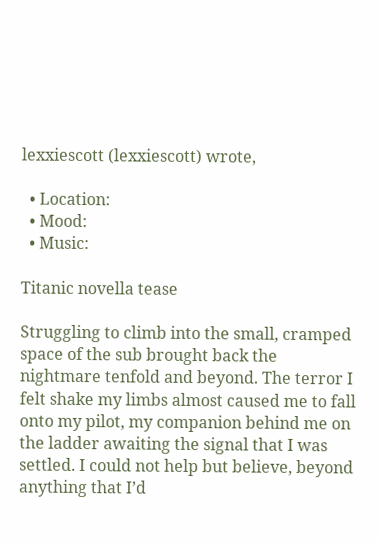lexxiescott (lexxiescott) wrote,

  • Location:
  • Mood:
  • Music:

Titanic novella tease

Struggling to climb into the small, cramped space of the sub brought back the nightmare tenfold and beyond. The terror I felt shake my limbs almost caused me to fall onto my pilot, my companion behind me on the ladder awaiting the signal that I was settled. I could not help but believe, beyond anything that I’d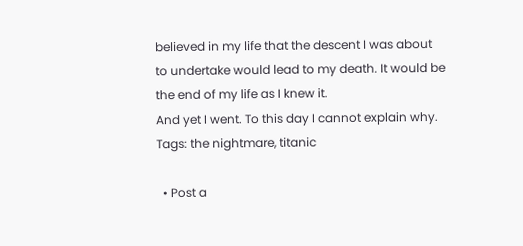believed in my life that the descent I was about to undertake would lead to my death. It would be the end of my life as I knew it.
And yet I went. To this day I cannot explain why.
Tags: the nightmare, titanic

  • Post a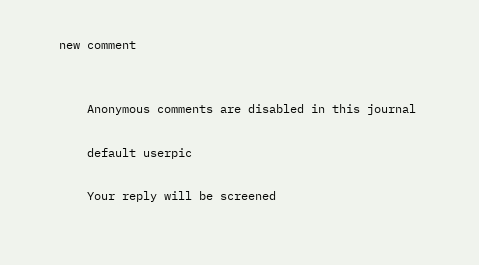new comment


    Anonymous comments are disabled in this journal

    default userpic

    Your reply will be screened